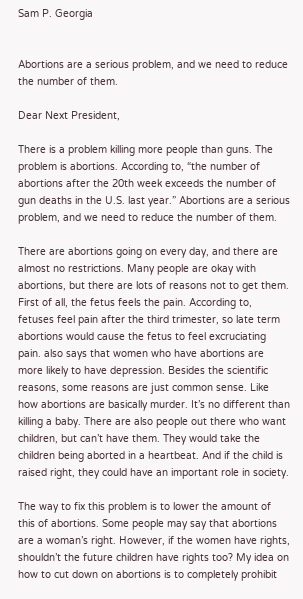Sam P. Georgia


Abortions are a serious problem, and we need to reduce the number of them.

Dear Next President,

There is a problem killing more people than guns. The problem is abortions. According to, “the number of abortions after the 20th week exceeds the number of gun deaths in the U.S. last year.” Abortions are a serious problem, and we need to reduce the number of them.

There are abortions going on every day, and there are almost no restrictions. Many people are okay with abortions, but there are lots of reasons not to get them. First of all, the fetus feels the pain. According to, fetuses feel pain after the third trimester, so late term abortions would cause the fetus to feel excruciating pain. also says that women who have abortions are more likely to have depression. Besides the scientific reasons, some reasons are just common sense. Like how abortions are basically murder. It’s no different than killing a baby. There are also people out there who want children, but can’t have them. They would take the children being aborted in a heartbeat. And if the child is raised right, they could have an important role in society.

The way to fix this problem is to lower the amount of this of abortions. Some people may say that abortions are a woman’s right. However, if the women have rights, shouldn’t the future children have rights too? My idea on how to cut down on abortions is to completely prohibit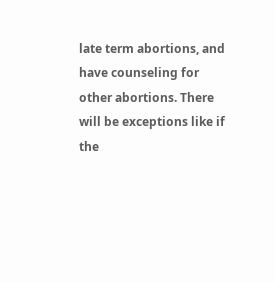late term abortions, and have counseling for other abortions. There will be exceptions like if the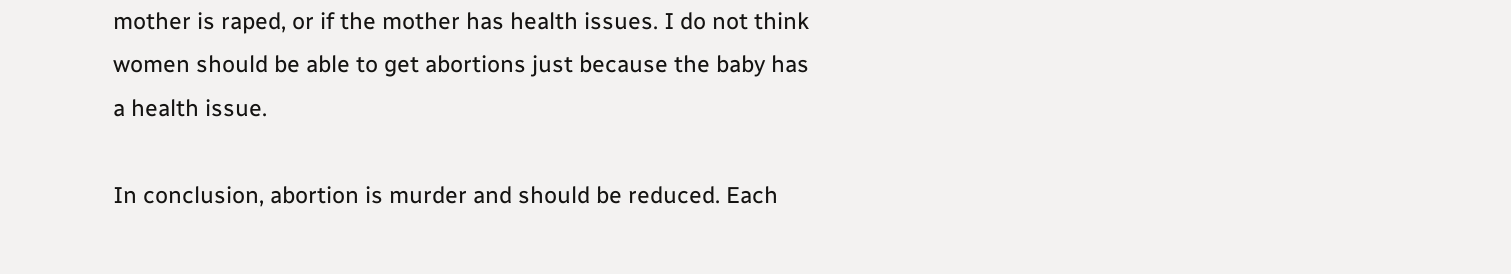mother is raped, or if the mother has health issues. I do not think women should be able to get abortions just because the baby has a health issue.

In conclusion, abortion is murder and should be reduced. Each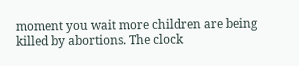moment you wait more children are being killed by abortions. The clock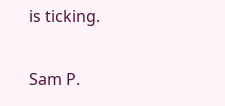is ticking.


Sam P.